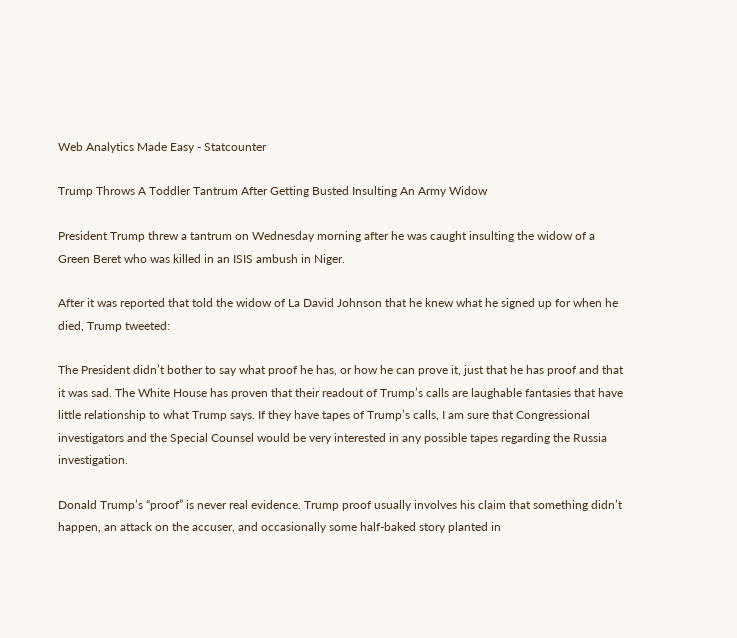Web Analytics Made Easy - Statcounter

Trump Throws A Toddler Tantrum After Getting Busted Insulting An Army Widow

President Trump threw a tantrum on Wednesday morning after he was caught insulting the widow of a Green Beret who was killed in an ISIS ambush in Niger.

After it was reported that told the widow of La David Johnson that he knew what he signed up for when he died, Trump tweeted:

The President didn’t bother to say what proof he has, or how he can prove it, just that he has proof and that it was sad. The White House has proven that their readout of Trump’s calls are laughable fantasies that have little relationship to what Trump says. If they have tapes of Trump’s calls, I am sure that Congressional investigators and the Special Counsel would be very interested in any possible tapes regarding the Russia investigation.

Donald Trump’s “proof” is never real evidence. Trump proof usually involves his claim that something didn’t happen, an attack on the accuser, and occasionally some half-baked story planted in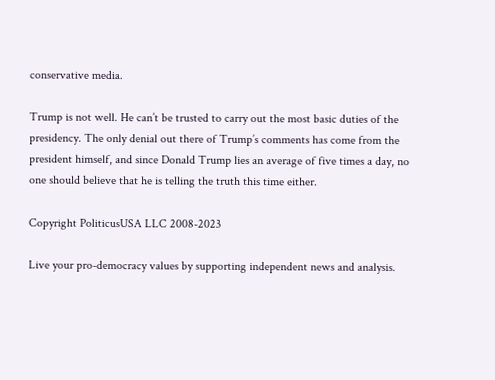conservative media.

Trump is not well. He can’t be trusted to carry out the most basic duties of the presidency. The only denial out there of Trump’s comments has come from the president himself, and since Donald Trump lies an average of five times a day, no one should believe that he is telling the truth this time either.

Copyright PoliticusUSA LLC 2008-2023

Live your pro-democracy values by supporting independent news and analysis.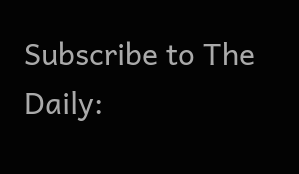Subscribe to The Daily: